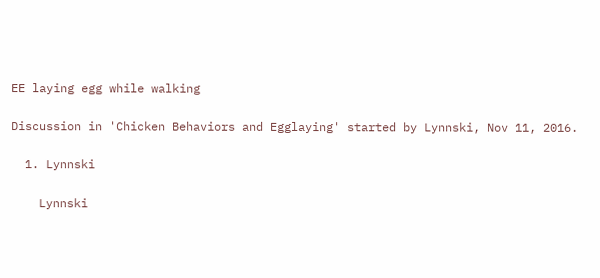EE laying egg while walking

Discussion in 'Chicken Behaviors and Egglaying' started by Lynnski, Nov 11, 2016.

  1. Lynnski

    Lynnski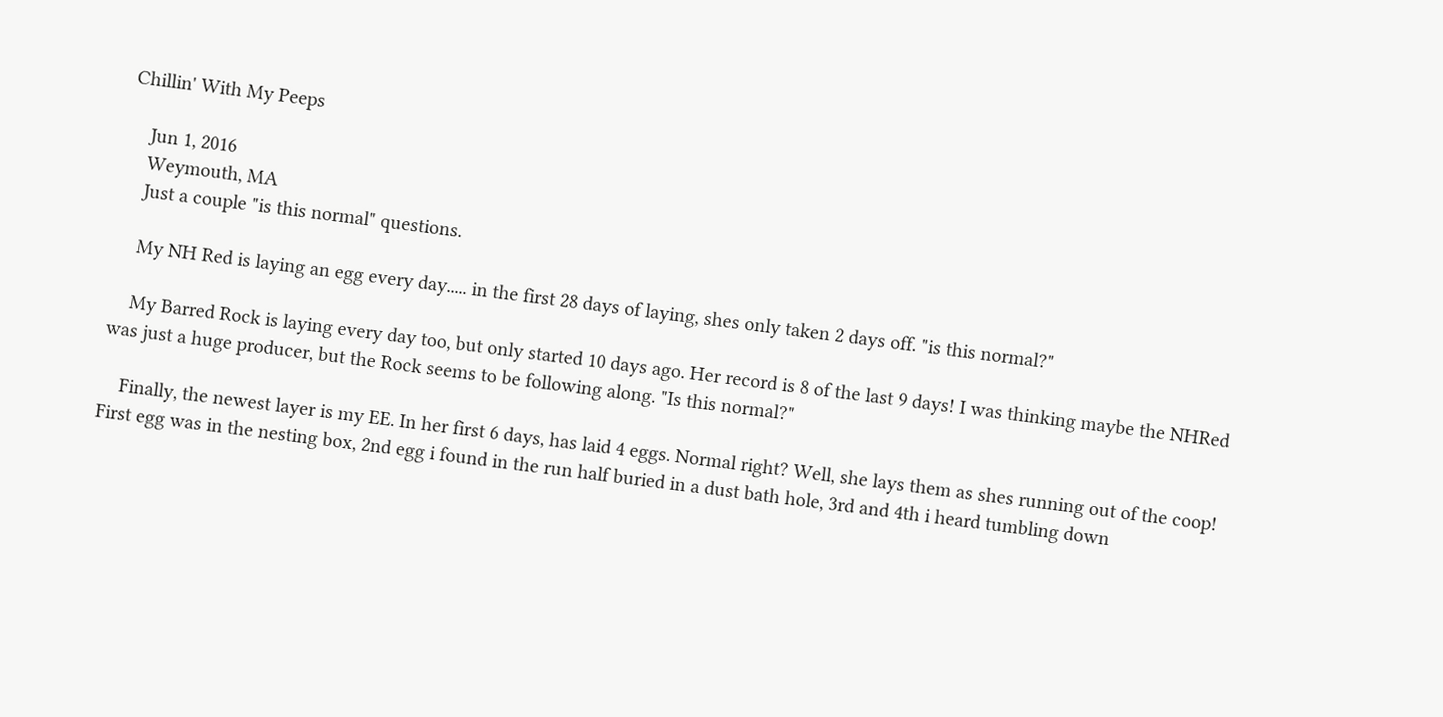Chillin' With My Peeps

    Jun 1, 2016
    Weymouth, MA
    Just a couple "is this normal" questions.

    My NH Red is laying an egg every day..... in the first 28 days of laying, shes only taken 2 days off. "is this normal?"

    My Barred Rock is laying every day too, but only started 10 days ago. Her record is 8 of the last 9 days! I was thinking maybe the NHRed was just a huge producer, but the Rock seems to be following along. "Is this normal?"

    Finally, the newest layer is my EE. In her first 6 days, has laid 4 eggs. Normal right? Well, she lays them as shes running out of the coop! First egg was in the nesting box, 2nd egg i found in the run half buried in a dust bath hole, 3rd and 4th i heard tumbling down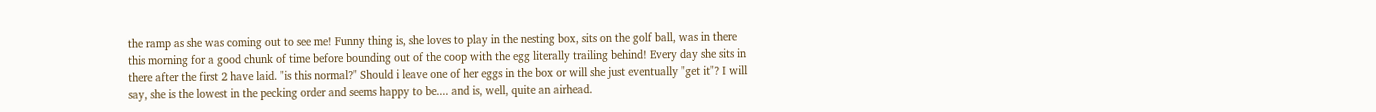the ramp as she was coming out to see me! Funny thing is, she loves to play in the nesting box, sits on the golf ball, was in there this morning for a good chunk of time before bounding out of the coop with the egg literally trailing behind! Every day she sits in there after the first 2 have laid. "is this normal?" Should i leave one of her eggs in the box or will she just eventually "get it"? I will say, she is the lowest in the pecking order and seems happy to be.... and is, well, quite an airhead.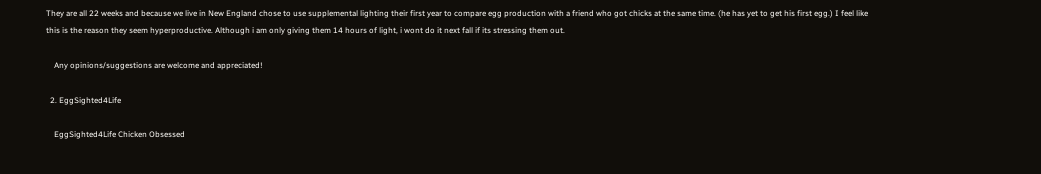They are all 22 weeks and because we live in New England chose to use supplemental lighting their first year to compare egg production with a friend who got chicks at the same time. (he has yet to get his first egg.) I feel like this is the reason they seem hyperproductive. Although i am only giving them 14 hours of light, i wont do it next fall if its stressing them out.

    Any opinions/suggestions are welcome and appreciated!

  2. EggSighted4Life

    EggSighted4Life Chicken Obsessed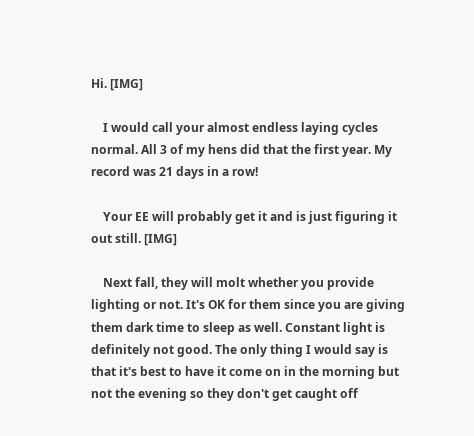Hi. [IMG]

    I would call your almost endless laying cycles normal. All 3 of my hens did that the first year. My record was 21 days in a row!

    Your EE will probably get it and is just figuring it out still. [IMG]

    Next fall, they will molt whether you provide lighting or not. It's OK for them since you are giving them dark time to sleep as well. Constant light is definitely not good. The only thing I would say is that it's best to have it come on in the morning but not the evening so they don't get caught off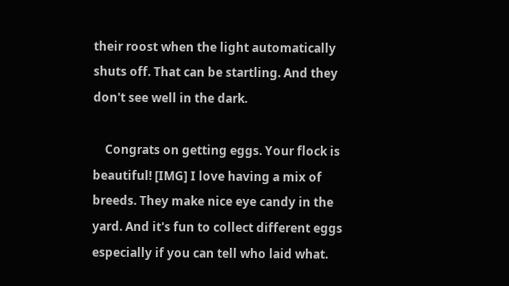their roost when the light automatically shuts off. That can be startling. And they don't see well in the dark.

    Congrats on getting eggs. Your flock is beautiful! [IMG] I love having a mix of breeds. They make nice eye candy in the yard. And it's fun to collect different eggs especially if you can tell who laid what.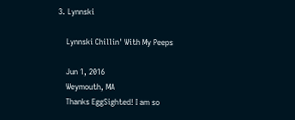3. Lynnski

    Lynnski Chillin' With My Peeps

    Jun 1, 2016
    Weymouth, MA
    Thanks EggSighted! I am so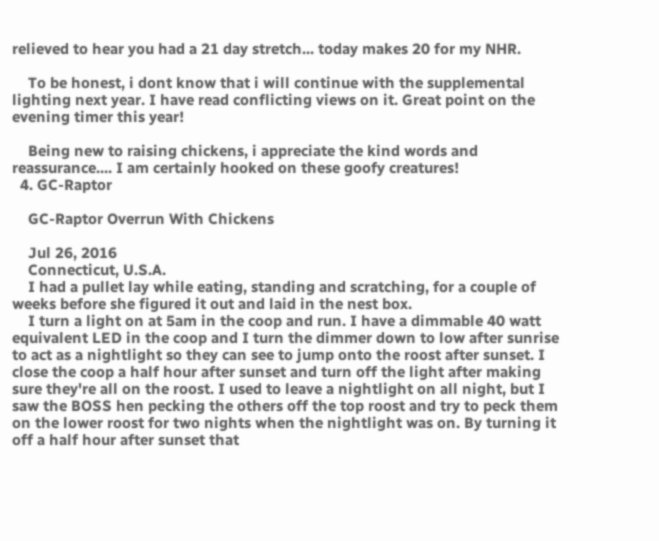relieved to hear you had a 21 day stretch... today makes 20 for my NHR.

    To be honest, i dont know that i will continue with the supplemental lighting next year. I have read conflicting views on it. Great point on the evening timer this year!

    Being new to raising chickens, i appreciate the kind words and reassurance.... I am certainly hooked on these goofy creatures!
  4. GC-Raptor

    GC-Raptor Overrun With Chickens

    Jul 26, 2016
    Connecticut, U.S.A.
    I had a pullet lay while eating, standing and scratching, for a couple of weeks before she figured it out and laid in the nest box.
    I turn a light on at 5am in the coop and run. I have a dimmable 40 watt equivalent LED in the coop and I turn the dimmer down to low after sunrise to act as a nightlight so they can see to jump onto the roost after sunset. I close the coop a half hour after sunset and turn off the light after making sure they're all on the roost. I used to leave a nightlight on all night, but I saw the BOSS hen pecking the others off the top roost and try to peck them on the lower roost for two nights when the nightlight was on. By turning it off a half hour after sunset that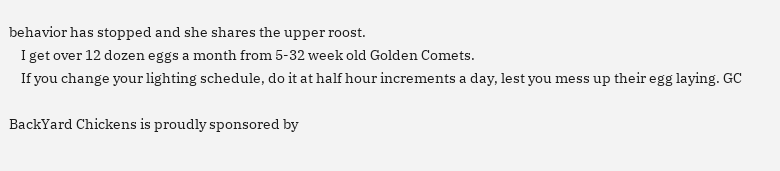behavior has stopped and she shares the upper roost.
    I get over 12 dozen eggs a month from 5-32 week old Golden Comets.
    If you change your lighting schedule, do it at half hour increments a day, lest you mess up their egg laying. GC

BackYard Chickens is proudly sponsored by